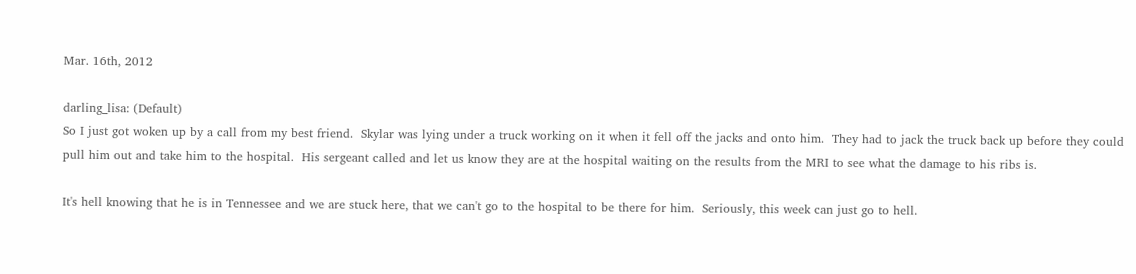Mar. 16th, 2012

darling_lisa: (Default)
So I just got woken up by a call from my best friend.  Skylar was lying under a truck working on it when it fell off the jacks and onto him.  They had to jack the truck back up before they could pull him out and take him to the hospital.  His sergeant called and let us know they are at the hospital waiting on the results from the MRI to see what the damage to his ribs is.

It's hell knowing that he is in Tennessee and we are stuck here, that we can't go to the hospital to be there for him.  Seriously, this week can just go to hell.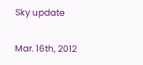Sky update

Mar. 16th, 2012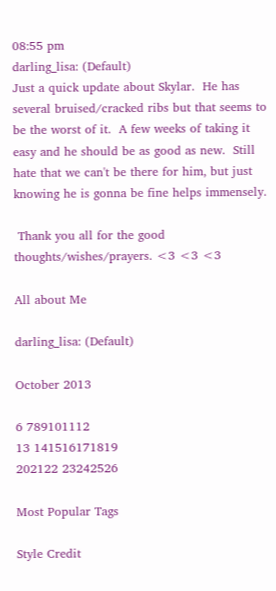08:55 pm
darling_lisa: (Default)
Just a quick update about Skylar.  He has several bruised/cracked ribs but that seems to be the worst of it.  A few weeks of taking it easy and he should be as good as new.  Still hate that we can't be there for him, but just knowing he is gonna be fine helps immensely.

 Thank you all for the good thoughts/wishes/prayers. <3 <3 <3

All about Me

darling_lisa: (Default)

October 2013

6 789101112
13 141516171819
202122 23242526

Most Popular Tags

Style Credit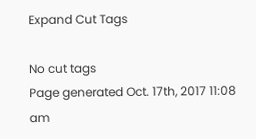Expand Cut Tags

No cut tags
Page generated Oct. 17th, 2017 11:08 am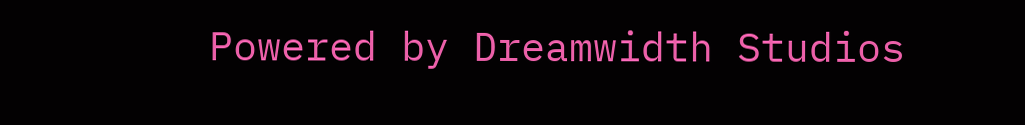Powered by Dreamwidth Studios